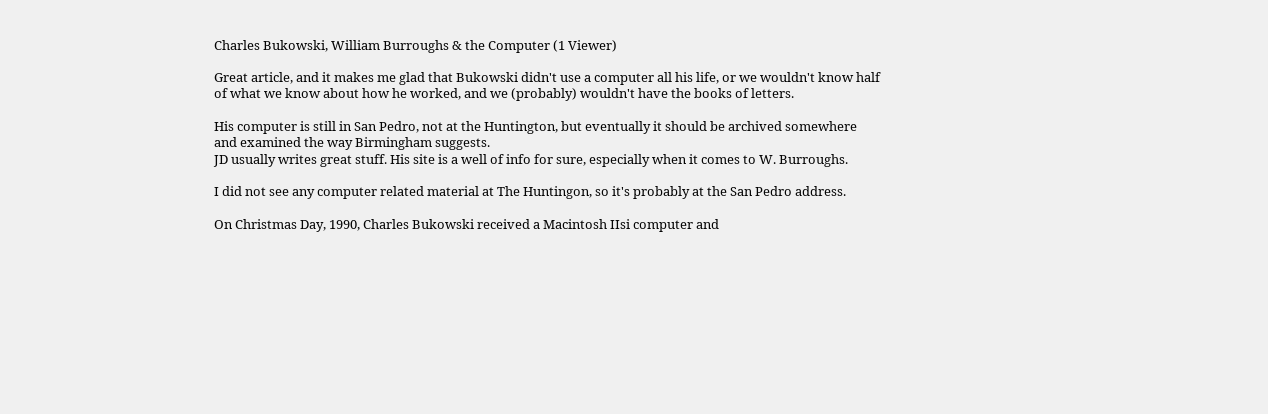Charles Bukowski, William Burroughs & the Computer (1 Viewer)

Great article, and it makes me glad that Bukowski didn't use a computer all his life, or we wouldn't know half of what we know about how he worked, and we (probably) wouldn't have the books of letters.

His computer is still in San Pedro, not at the Huntington, but eventually it should be archived somewhere and examined the way Birmingham suggests.
JD usually writes great stuff. His site is a well of info for sure, especially when it comes to W. Burroughs.

I did not see any computer related material at The Huntingon, so it's probably at the San Pedro address.

On Christmas Day, 1990, Charles Bukowski received a Macintosh IIsi computer and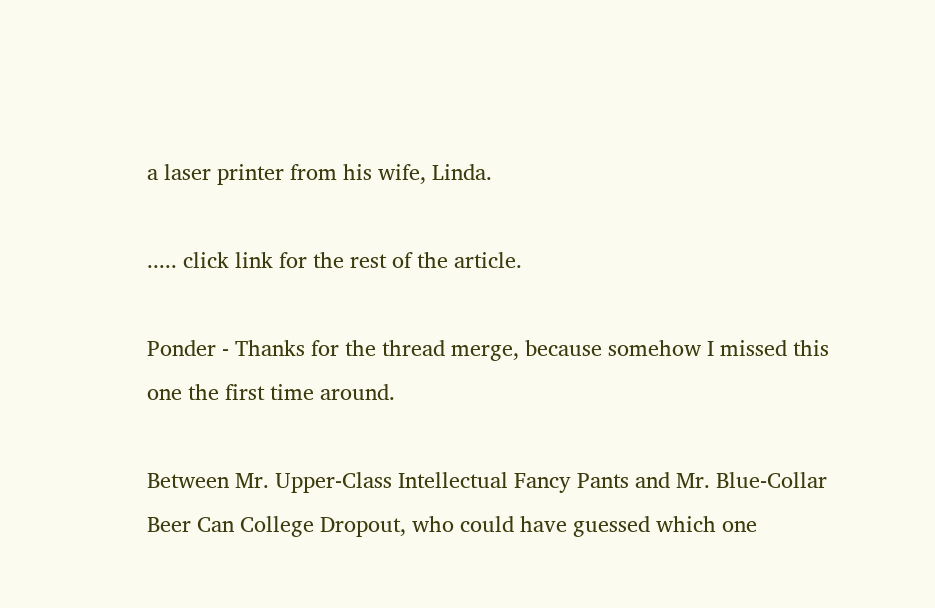a laser printer from his wife, Linda.

..... click link for the rest of the article.

Ponder - Thanks for the thread merge, because somehow I missed this one the first time around.

Between Mr. Upper-Class Intellectual Fancy Pants and Mr. Blue-Collar Beer Can College Dropout, who could have guessed which one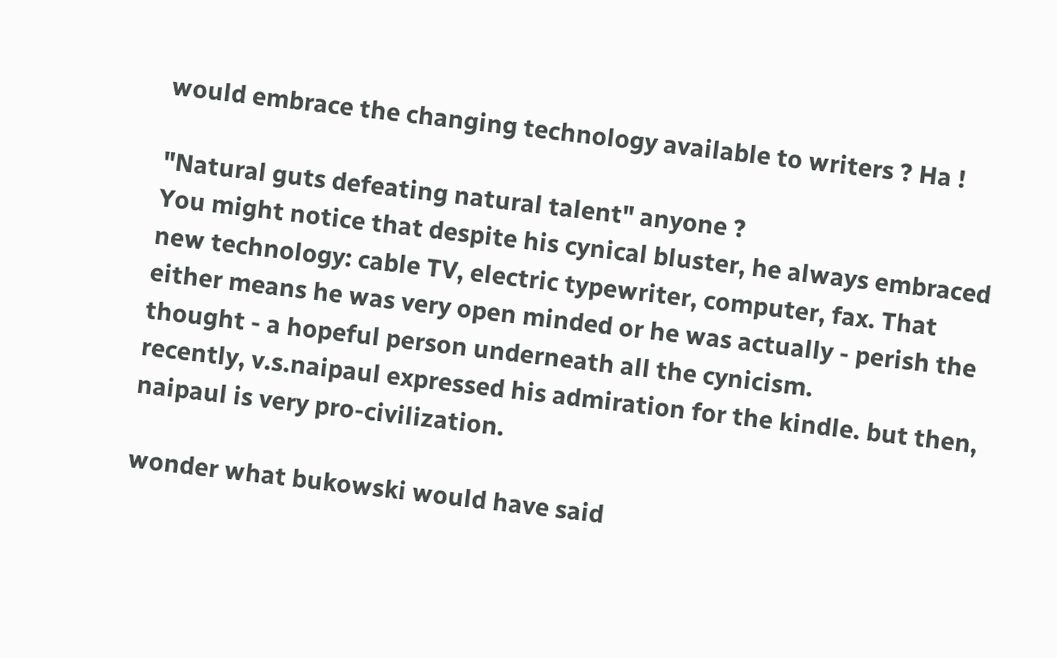would embrace the changing technology available to writers ? Ha !

"Natural guts defeating natural talent" anyone ?
You might notice that despite his cynical bluster, he always embraced new technology: cable TV, electric typewriter, computer, fax. That either means he was very open minded or he was actually - perish the thought - a hopeful person underneath all the cynicism.
recently, v.s.naipaul expressed his admiration for the kindle. but then, naipaul is very pro-civilization.

wonder what bukowski would have said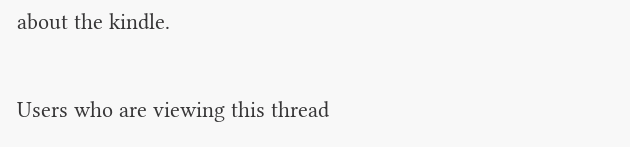about the kindle.

Users who are viewing this thread